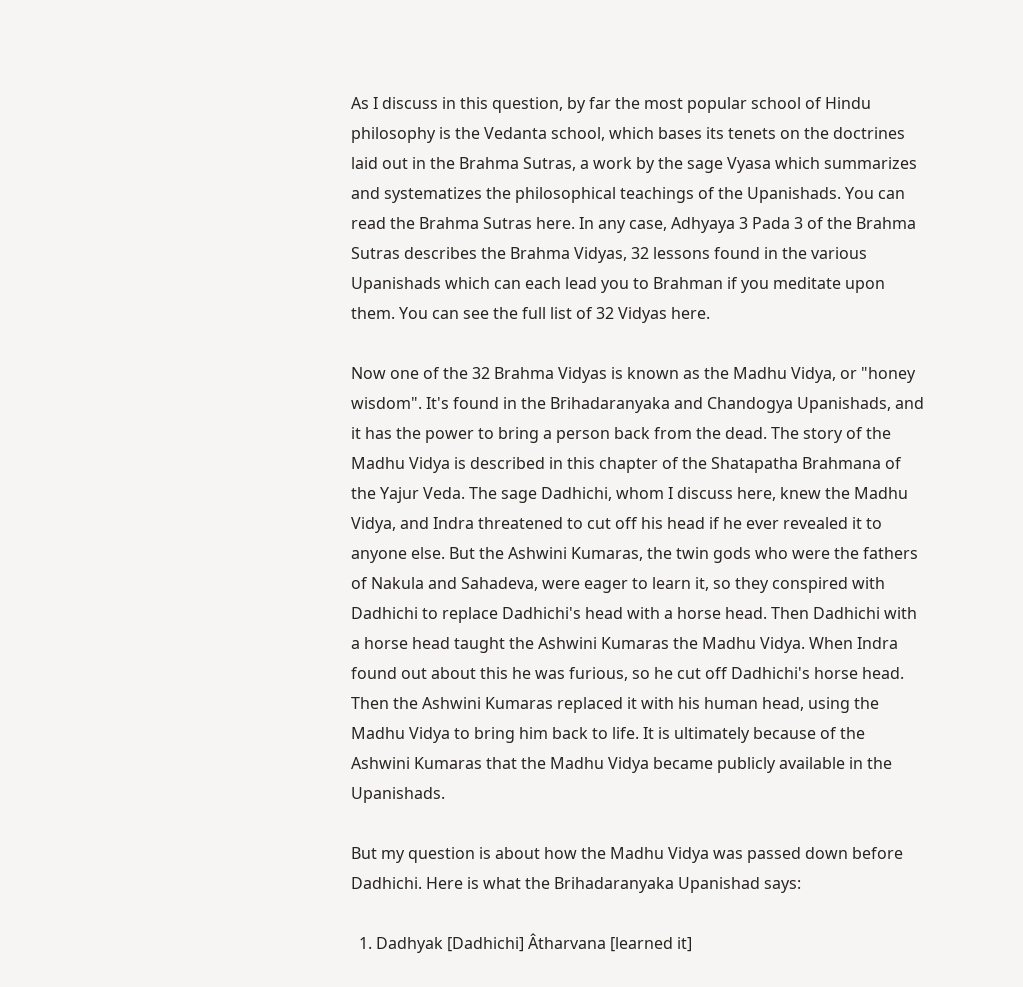As I discuss in this question, by far the most popular school of Hindu philosophy is the Vedanta school, which bases its tenets on the doctrines laid out in the Brahma Sutras, a work by the sage Vyasa which summarizes and systematizes the philosophical teachings of the Upanishads. You can read the Brahma Sutras here. In any case, Adhyaya 3 Pada 3 of the Brahma Sutras describes the Brahma Vidyas, 32 lessons found in the various Upanishads which can each lead you to Brahman if you meditate upon them. You can see the full list of 32 Vidyas here.

Now one of the 32 Brahma Vidyas is known as the Madhu Vidya, or "honey wisdom". It's found in the Brihadaranyaka and Chandogya Upanishads, and it has the power to bring a person back from the dead. The story of the Madhu Vidya is described in this chapter of the Shatapatha Brahmana of the Yajur Veda. The sage Dadhichi, whom I discuss here, knew the Madhu Vidya, and Indra threatened to cut off his head if he ever revealed it to anyone else. But the Ashwini Kumaras, the twin gods who were the fathers of Nakula and Sahadeva, were eager to learn it, so they conspired with Dadhichi to replace Dadhichi's head with a horse head. Then Dadhichi with a horse head taught the Ashwini Kumaras the Madhu Vidya. When Indra found out about this he was furious, so he cut off Dadhichi's horse head. Then the Ashwini Kumaras replaced it with his human head, using the Madhu Vidya to bring him back to life. It is ultimately because of the Ashwini Kumaras that the Madhu Vidya became publicly available in the Upanishads.

But my question is about how the Madhu Vidya was passed down before Dadhichi. Here is what the Brihadaranyaka Upanishad says:

  1. Dadhyak [Dadhichi] Âtharvana [learned it]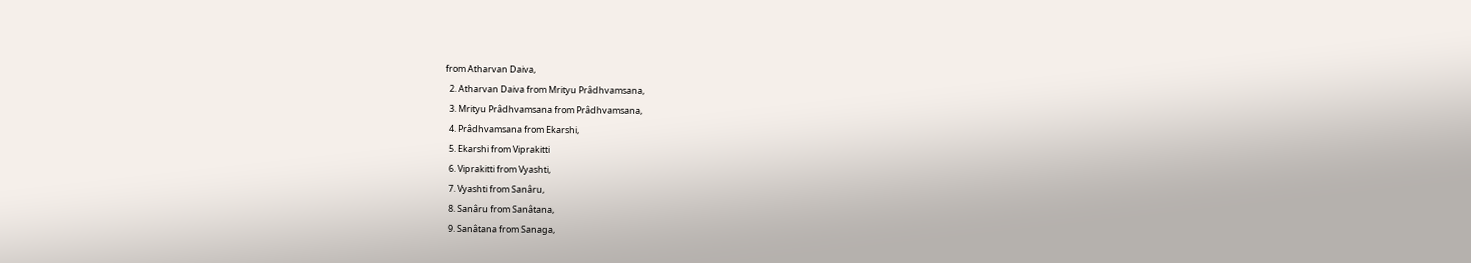from Atharvan Daiva,
  2. Atharvan Daiva from Mrityu Prâdhvamsana,
  3. Mrityu Prâdhvamsana from Prâdhvamsana,
  4. Prâdhvamsana from Ekarshi,
  5. Ekarshi from Viprakitti
  6. Viprakitti from Vyashti,
  7. Vyashti from Sanâru,
  8. Sanâru from Sanâtana,
  9. Sanâtana from Sanaga,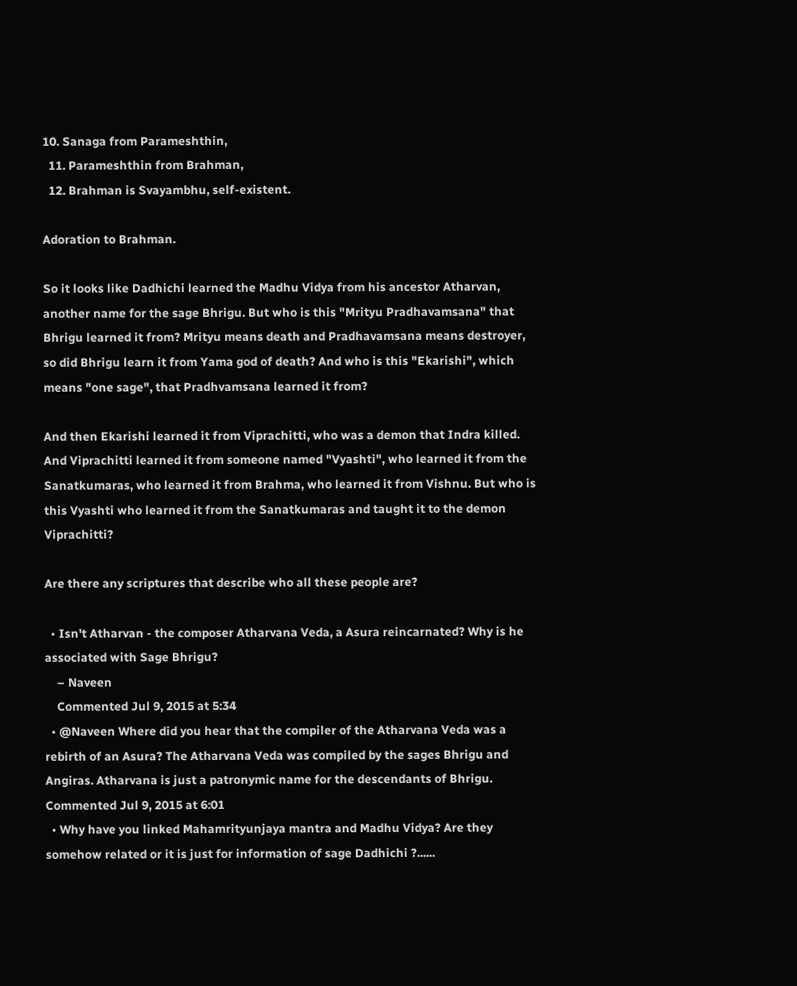10. Sanaga from Parameshthin,
  11. Parameshthin from Brahman,
  12. Brahman is Svayambhu, self-existent.

Adoration to Brahman.

So it looks like Dadhichi learned the Madhu Vidya from his ancestor Atharvan, another name for the sage Bhrigu. But who is this "Mrityu Pradhavamsana" that Bhrigu learned it from? Mrityu means death and Pradhavamsana means destroyer, so did Bhrigu learn it from Yama god of death? And who is this "Ekarishi", which means "one sage", that Pradhvamsana learned it from?

And then Ekarishi learned it from Viprachitti, who was a demon that Indra killed. And Viprachitti learned it from someone named "Vyashti", who learned it from the Sanatkumaras, who learned it from Brahma, who learned it from Vishnu. But who is this Vyashti who learned it from the Sanatkumaras and taught it to the demon Viprachitti?

Are there any scriptures that describe who all these people are?

  • Isn't Atharvan - the composer Atharvana Veda, a Asura reincarnated? Why is he associated with Sage Bhrigu?
    – Naveen
    Commented Jul 9, 2015 at 5:34
  • @Naveen Where did you hear that the compiler of the Atharvana Veda was a rebirth of an Asura? The Atharvana Veda was compiled by the sages Bhrigu and Angiras. Atharvana is just a patronymic name for the descendants of Bhrigu. Commented Jul 9, 2015 at 6:01
  • Why have you linked Mahamrityunjaya mantra and Madhu Vidya? Are they somehow related or it is just for information of sage Dadhichi ?......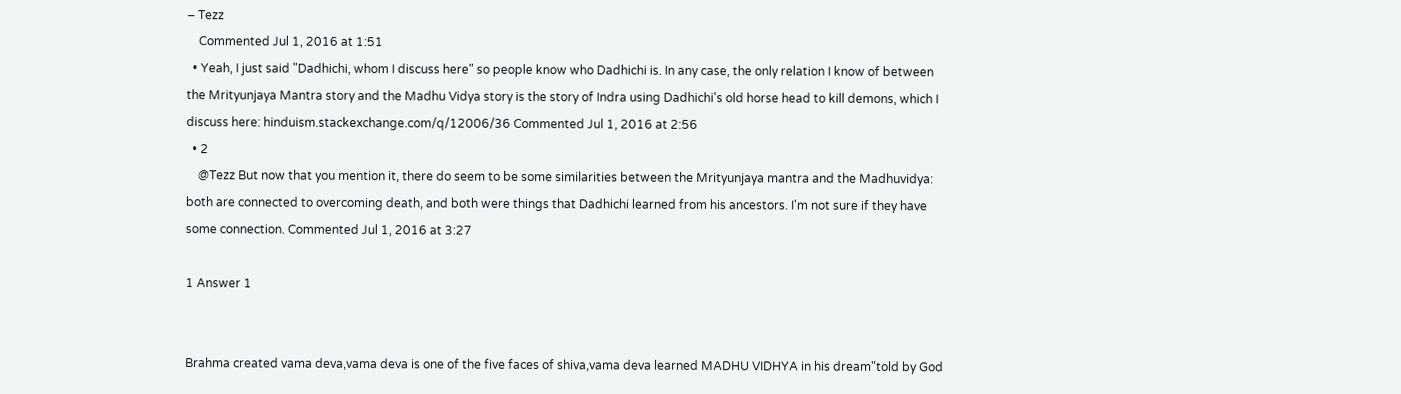– Tezz
    Commented Jul 1, 2016 at 1:51
  • Yeah, I just said "Dadhichi, whom I discuss here" so people know who Dadhichi is. In any case, the only relation I know of between the Mrityunjaya Mantra story and the Madhu Vidya story is the story of Indra using Dadhichi's old horse head to kill demons, which I discuss here: hinduism.stackexchange.com/q/12006/36 Commented Jul 1, 2016 at 2:56
  • 2
    @Tezz But now that you mention it, there do seem to be some similarities between the Mrityunjaya mantra and the Madhuvidya: both are connected to overcoming death, and both were things that Dadhichi learned from his ancestors. I'm not sure if they have some connection. Commented Jul 1, 2016 at 3:27

1 Answer 1


Brahma created vama deva,vama deva is one of the five faces of shiva,vama deva learned MADHU VIDHYA in his dream"told by God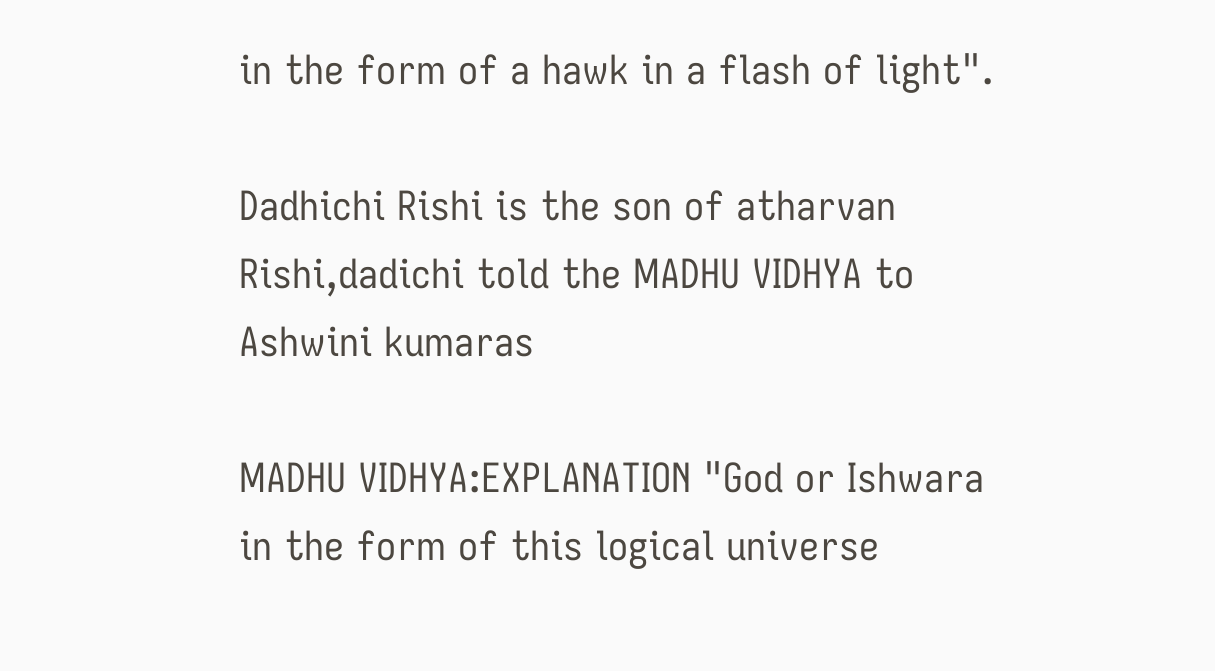in the form of a hawk in a flash of light".

Dadhichi Rishi is the son of atharvan Rishi,dadichi told the MADHU VIDHYA to Ashwini kumaras

MADHU VIDHYA:EXPLANATION "God or Ishwara in the form of this logical universe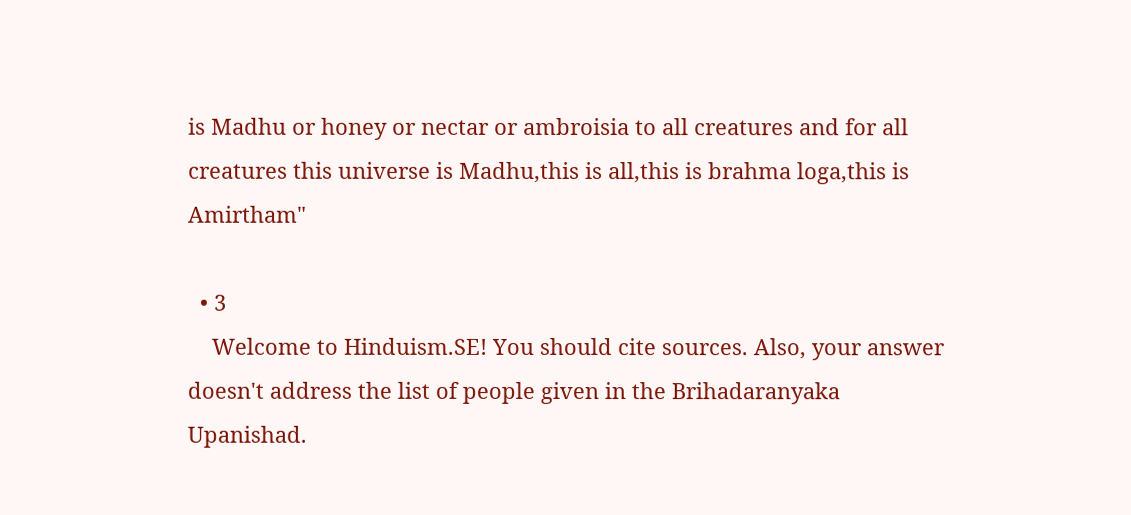is Madhu or honey or nectar or ambroisia to all creatures and for all creatures this universe is Madhu,this is all,this is brahma loga,this is Amirtham"

  • 3
    Welcome to Hinduism.SE! You should cite sources. Also, your answer doesn't address the list of people given in the Brihadaranyaka Upanishad.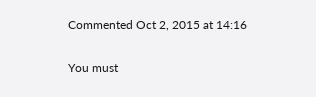Commented Oct 2, 2015 at 14:16

You must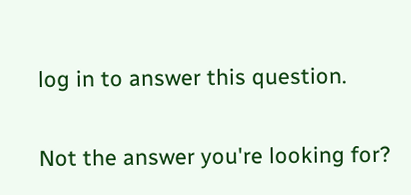log in to answer this question.

Not the answer you're looking for?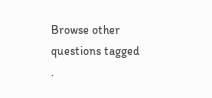Browse other questions tagged .